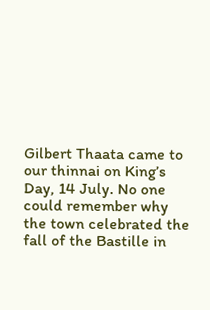Gilbert Thaata came to our thinnai on King’s Day, 14 July. No one could remember why the town celebrated the fall of the Bastille in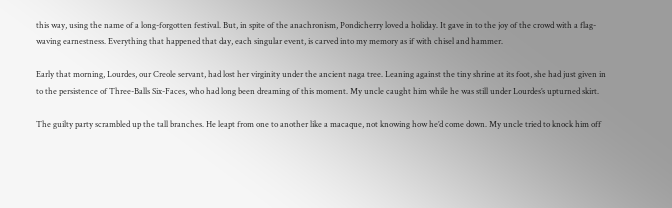this way, using the name of a long-forgotten festival. But, in spite of the anachronism, Pondicherry loved a holiday. It gave in to the joy of the crowd with a flag-waving earnestness. Everything that happened that day, each singular event, is carved into my memory as if with chisel and hammer.

Early that morning, Lourdes, our Creole servant, had lost her virginity under the ancient naga tree. Leaning against the tiny shrine at its foot, she had just given in to the persistence of Three-Balls Six-Faces, who had long been dreaming of this moment. My uncle caught him while he was still under Lourdes’s upturned skirt.

The guilty party scrambled up the tall branches. He leapt from one to another like a macaque, not knowing how he’d come down. My uncle tried to knock him off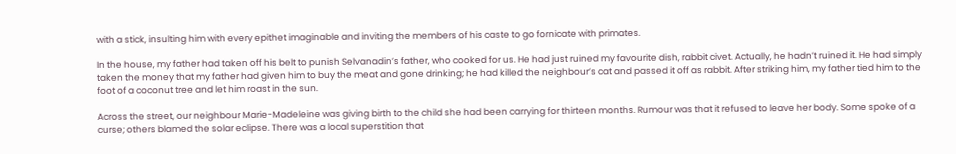with a stick, insulting him with every epithet imaginable and inviting the members of his caste to go fornicate with primates.

In the house, my father had taken off his belt to punish Selvanadin’s father, who cooked for us. He had just ruined my favourite dish, rabbit civet. Actually, he hadn’t ruined it. He had simply taken the money that my father had given him to buy the meat and gone drinking; he had killed the neighbour’s cat and passed it off as rabbit. After striking him, my father tied him to the foot of a coconut tree and let him roast in the sun.

Across the street, our neighbour Marie-Madeleine was giving birth to the child she had been carrying for thirteen months. Rumour was that it refused to leave her body. Some spoke of a curse; others blamed the solar eclipse. There was a local superstition that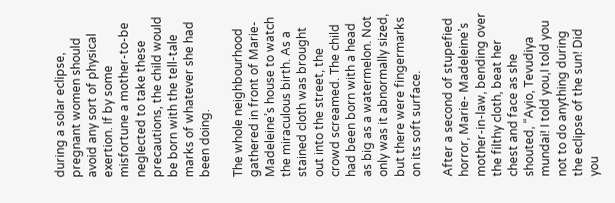during a solar eclipse, pregnant women should avoid any sort of physical exertion. If by some misfortune a mother-to-be neglected to take these precautions, the child would be born with the tell-tale marks of whatever she had been doing.

The whole neighbourhood gathered in front of Marie-Madeleine’s house to watch the miraculous birth. As a stained cloth was brought out into the street, the crowd screamed. The child had been born with a head as big as a watermelon. Not only was it abnormally sized, but there were fingermarks on its soft surface.

After a second of stupefied horror, Marie- Madeleine’s mother-in-law, bending over the filthy cloth, beat her chest and face as she shouted, “Ayio, Tevudiya mundai! I told you,I told you not to do anything during the eclipse of the sun! Did you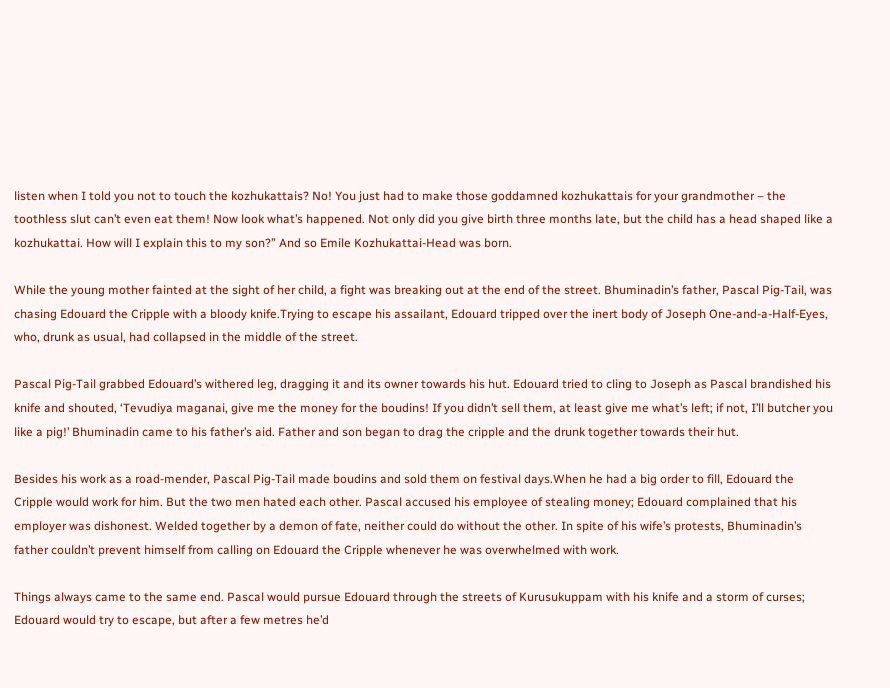listen when I told you not to touch the kozhukattais? No! You just had to make those goddamned kozhukattais for your grandmother – the toothless slut can’t even eat them! Now look what’s happened. Not only did you give birth three months late, but the child has a head shaped like a kozhukattai. How will I explain this to my son?” And so Emile Kozhukattai-Head was born.

While the young mother fainted at the sight of her child, a fight was breaking out at the end of the street. Bhuminadin’s father, Pascal Pig-Tail, was chasing Edouard the Cripple with a bloody knife.Trying to escape his assailant, Edouard tripped over the inert body of Joseph One-and-a-Half-Eyes, who, drunk as usual, had collapsed in the middle of the street.

Pascal Pig-Tail grabbed Edouard’s withered leg, dragging it and its owner towards his hut. Edouard tried to cling to Joseph as Pascal brandished his knife and shouted, ‘Tevudiya maganai, give me the money for the boudins! If you didn’t sell them, at least give me what’s left; if not, I’ll butcher you like a pig!’ Bhuminadin came to his father’s aid. Father and son began to drag the cripple and the drunk together towards their hut.

Besides his work as a road-mender, Pascal Pig-Tail made boudins and sold them on festival days.When he had a big order to fill, Edouard the Cripple would work for him. But the two men hated each other. Pascal accused his employee of stealing money; Edouard complained that his employer was dishonest. Welded together by a demon of fate, neither could do without the other. In spite of his wife’s protests, Bhuminadin’s father couldn’t prevent himself from calling on Edouard the Cripple whenever he was overwhelmed with work.

Things always came to the same end. Pascal would pursue Edouard through the streets of Kurusukuppam with his knife and a storm of curses; Edouard would try to escape, but after a few metres he’d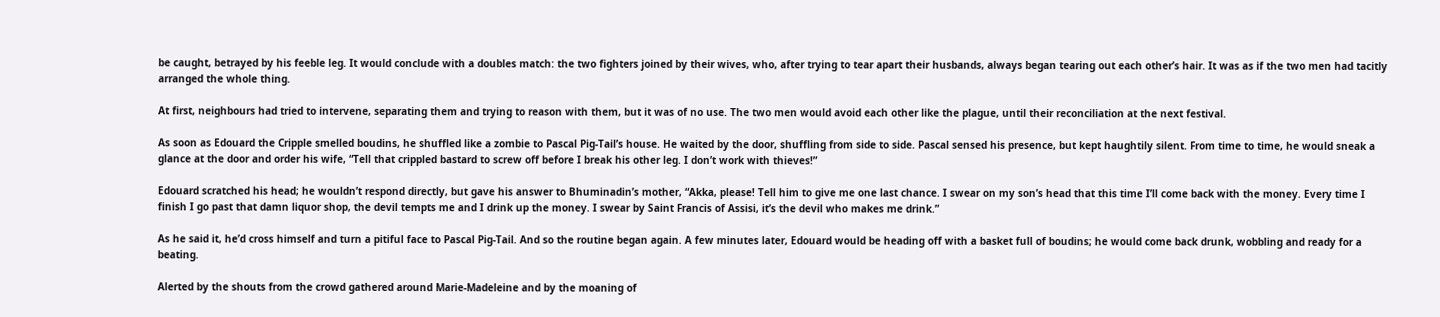be caught, betrayed by his feeble leg. It would conclude with a doubles match: the two fighters joined by their wives, who, after trying to tear apart their husbands, always began tearing out each other’s hair. It was as if the two men had tacitly arranged the whole thing.

At first, neighbours had tried to intervene, separating them and trying to reason with them, but it was of no use. The two men would avoid each other like the plague, until their reconciliation at the next festival.

As soon as Edouard the Cripple smelled boudins, he shuffled like a zombie to Pascal Pig-Tail’s house. He waited by the door, shuffling from side to side. Pascal sensed his presence, but kept haughtily silent. From time to time, he would sneak a glance at the door and order his wife, “Tell that crippled bastard to screw off before I break his other leg. I don’t work with thieves!”

Edouard scratched his head; he wouldn’t respond directly, but gave his answer to Bhuminadin’s mother, “Akka, please! Tell him to give me one last chance. I swear on my son’s head that this time I’ll come back with the money. Every time I finish I go past that damn liquor shop, the devil tempts me and I drink up the money. I swear by Saint Francis of Assisi, it’s the devil who makes me drink.”

As he said it, he’d cross himself and turn a pitiful face to Pascal Pig-Tail. And so the routine began again. A few minutes later, Edouard would be heading off with a basket full of boudins; he would come back drunk, wobbling and ready for a beating.

Alerted by the shouts from the crowd gathered around Marie-Madeleine and by the moaning of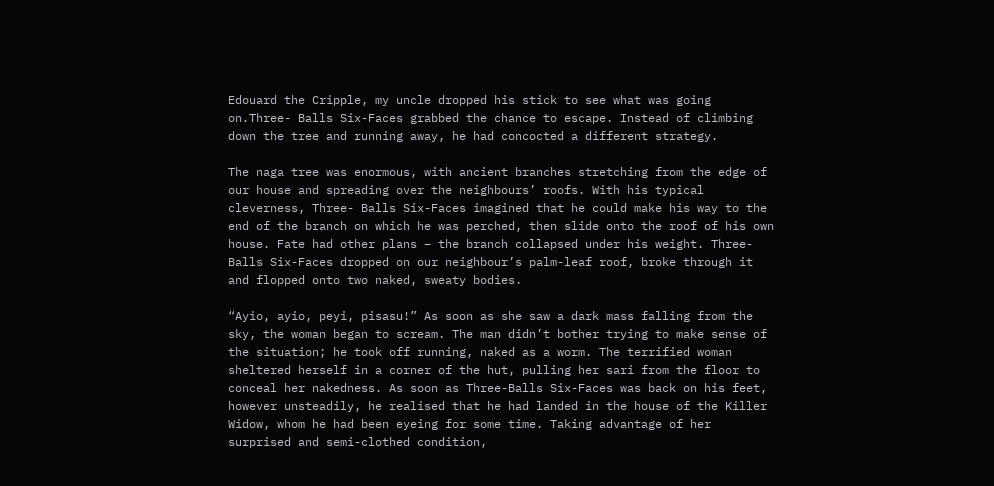Edouard the Cripple, my uncle dropped his stick to see what was going on.Three- Balls Six-Faces grabbed the chance to escape. Instead of climbing down the tree and running away, he had concocted a different strategy.

The naga tree was enormous, with ancient branches stretching from the edge of our house and spreading over the neighbours’ roofs. With his typical cleverness, Three- Balls Six-Faces imagined that he could make his way to the end of the branch on which he was perched, then slide onto the roof of his own house. Fate had other plans – the branch collapsed under his weight. Three-Balls Six-Faces dropped on our neighbour’s palm-leaf roof, broke through it and flopped onto two naked, sweaty bodies.

“Ayio, ayio, peyi, pisasu!” As soon as she saw a dark mass falling from the sky, the woman began to scream. The man didn’t bother trying to make sense of the situation; he took off running, naked as a worm. The terrified woman sheltered herself in a corner of the hut, pulling her sari from the floor to conceal her nakedness. As soon as Three-Balls Six-Faces was back on his feet, however unsteadily, he realised that he had landed in the house of the Killer Widow, whom he had been eyeing for some time. Taking advantage of her surprised and semi-clothed condition,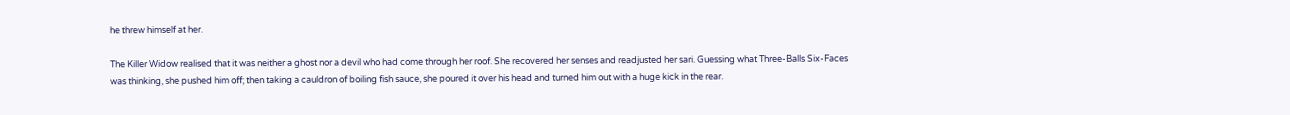he threw himself at her.

The Killer Widow realised that it was neither a ghost nor a devil who had come through her roof. She recovered her senses and readjusted her sari. Guessing what Three-Balls Six-Faces was thinking, she pushed him off; then taking a cauldron of boiling fish sauce, she poured it over his head and turned him out with a huge kick in the rear.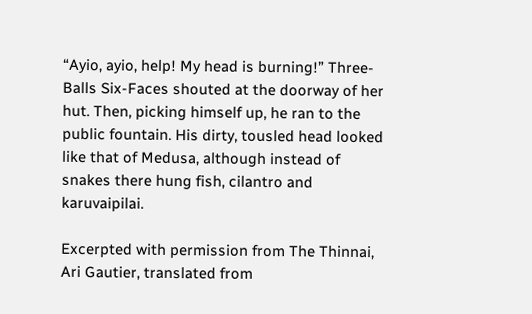“Ayio, ayio, help! My head is burning!” Three-Balls Six-Faces shouted at the doorway of her hut. Then, picking himself up, he ran to the public fountain. His dirty, tousled head looked like that of Medusa, although instead of snakes there hung fish, cilantro and karuvaipilai.

Excerpted with permission from The Thinnai, Ari Gautier, translated from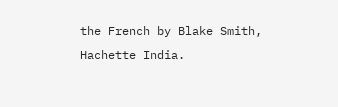the French by Blake Smith, Hachette India.